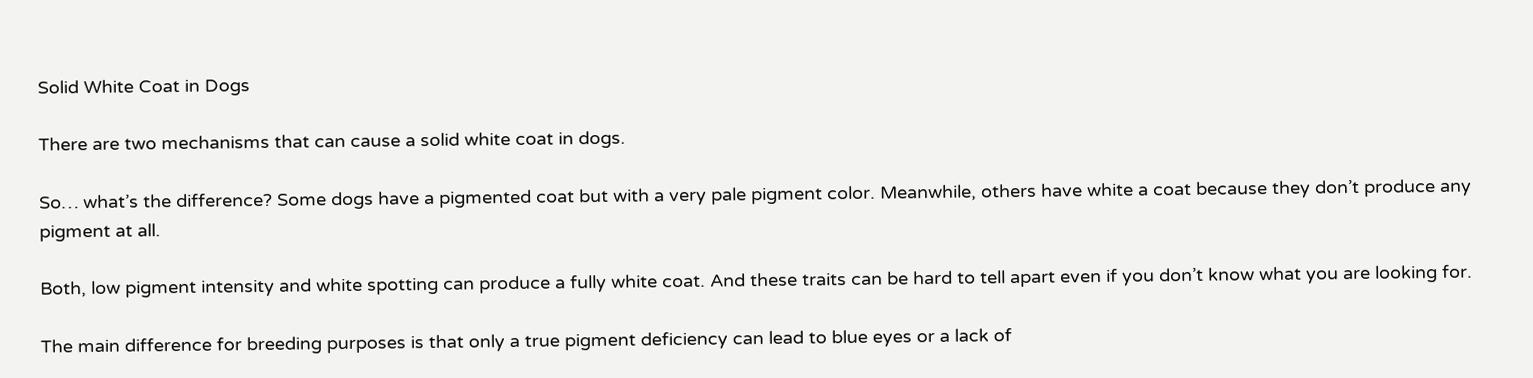Solid White Coat in Dogs

There are two mechanisms that can cause a solid white coat in dogs.

So… what’s the difference? Some dogs have a pigmented coat but with a very pale pigment color. Meanwhile, others have white a coat because they don’t produce any pigment at all.

Both, low pigment intensity and white spotting can produce a fully white coat. And these traits can be hard to tell apart even if you don’t know what you are looking for.

The main difference for breeding purposes is that only a true pigment deficiency can lead to blue eyes or a lack of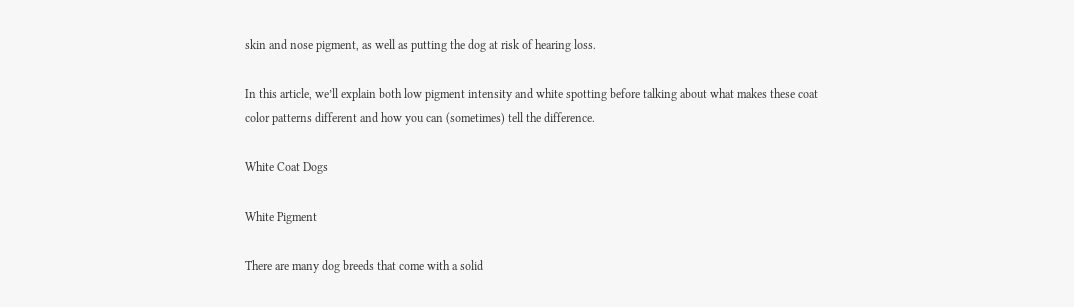skin and nose pigment, as well as putting the dog at risk of hearing loss.

In this article, we’ll explain both low pigment intensity and white spotting before talking about what makes these coat color patterns different and how you can (sometimes) tell the difference.

White Coat Dogs

White Pigment

There are many dog breeds that come with a solid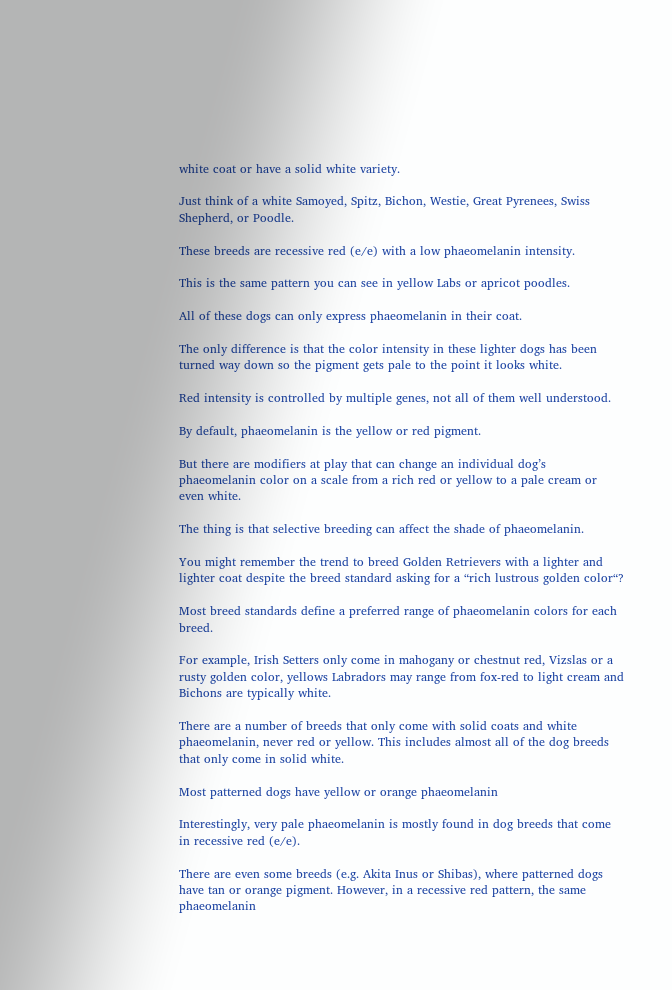white coat or have a solid white variety.

Just think of a white Samoyed, Spitz, Bichon, Westie, Great Pyrenees, Swiss Shepherd, or Poodle.

These breeds are recessive red (e/e) with a low phaeomelanin intensity.

This is the same pattern you can see in yellow Labs or apricot poodles.

All of these dogs can only express phaeomelanin in their coat.

The only difference is that the color intensity in these lighter dogs has been turned way down so the pigment gets pale to the point it looks white.

Red intensity is controlled by multiple genes, not all of them well understood.

By default, phaeomelanin is the yellow or red pigment.

But there are modifiers at play that can change an individual dog’s phaeomelanin color on a scale from a rich red or yellow to a pale cream or even white.

The thing is that selective breeding can affect the shade of phaeomelanin.

You might remember the trend to breed Golden Retrievers with a lighter and lighter coat despite the breed standard asking for a “rich lustrous golden color“?

Most breed standards define a preferred range of phaeomelanin colors for each breed.

For example, Irish Setters only come in mahogany or chestnut red, Vizslas or a rusty golden color, yellows Labradors may range from fox-red to light cream and Bichons are typically white.

There are a number of breeds that only come with solid coats and white phaeomelanin, never red or yellow. This includes almost all of the dog breeds that only come in solid white.

Most patterned dogs have yellow or orange phaeomelanin

Interestingly, very pale phaeomelanin is mostly found in dog breeds that come in recessive red (e/e).

There are even some breeds (e.g. Akita Inus or Shibas), where patterned dogs have tan or orange pigment. However, in a recessive red pattern, the same phaeomelanin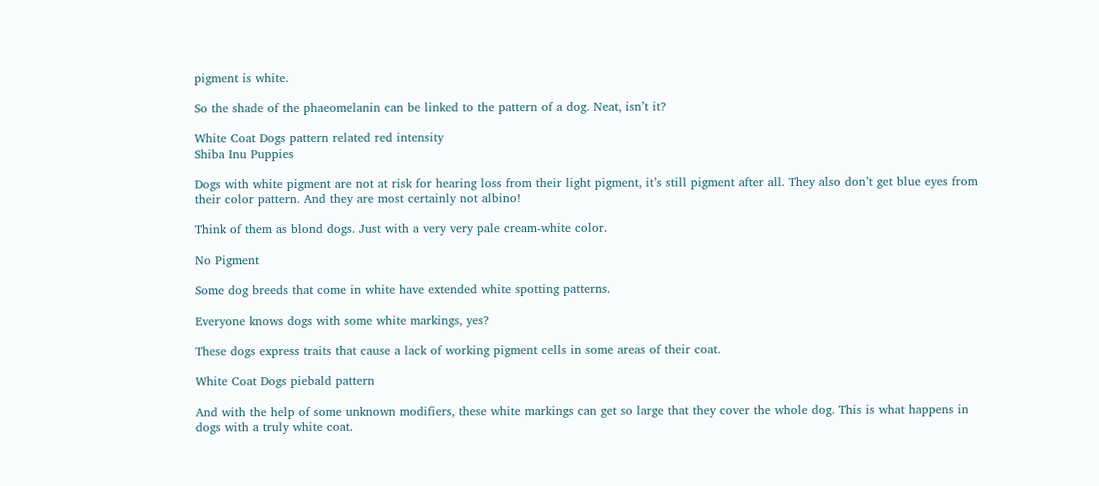pigment is white.

So the shade of the phaeomelanin can be linked to the pattern of a dog. Neat, isn’t it?

White Coat Dogs pattern related red intensity
Shiba Inu Puppies

Dogs with white pigment are not at risk for hearing loss from their light pigment, it’s still pigment after all. They also don’t get blue eyes from their color pattern. And they are most certainly not albino!

Think of them as blond dogs. Just with a very very pale cream-white color.

No Pigment

Some dog breeds that come in white have extended white spotting patterns.

Everyone knows dogs with some white markings, yes?

These dogs express traits that cause a lack of working pigment cells in some areas of their coat.

White Coat Dogs piebald pattern

And with the help of some unknown modifiers, these white markings can get so large that they cover the whole dog. This is what happens in dogs with a truly white coat.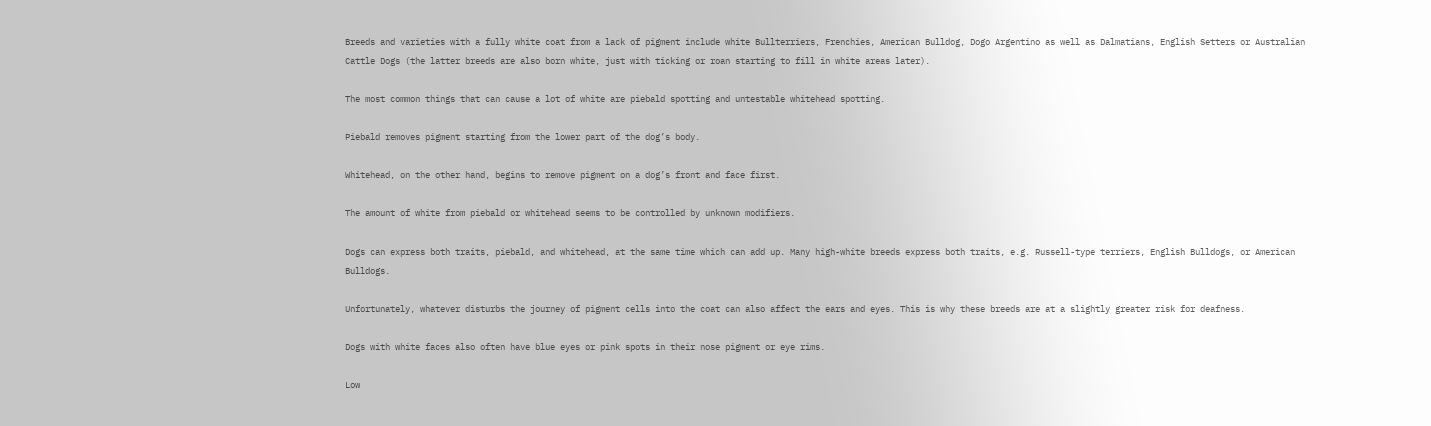Breeds and varieties with a fully white coat from a lack of pigment include white Bullterriers, Frenchies, American Bulldog, Dogo Argentino as well as Dalmatians, English Setters or Australian Cattle Dogs (the latter breeds are also born white, just with ticking or roan starting to fill in white areas later).

The most common things that can cause a lot of white are piebald spotting and untestable whitehead spotting.

Piebald removes pigment starting from the lower part of the dog’s body.

Whitehead, on the other hand, begins to remove pigment on a dog’s front and face first.

The amount of white from piebald or whitehead seems to be controlled by unknown modifiers.

Dogs can express both traits, piebald, and whitehead, at the same time which can add up. Many high-white breeds express both traits, e.g. Russell-type terriers, English Bulldogs, or American Bulldogs.

Unfortunately, whatever disturbs the journey of pigment cells into the coat can also affect the ears and eyes. This is why these breeds are at a slightly greater risk for deafness.

Dogs with white faces also often have blue eyes or pink spots in their nose pigment or eye rims.

Low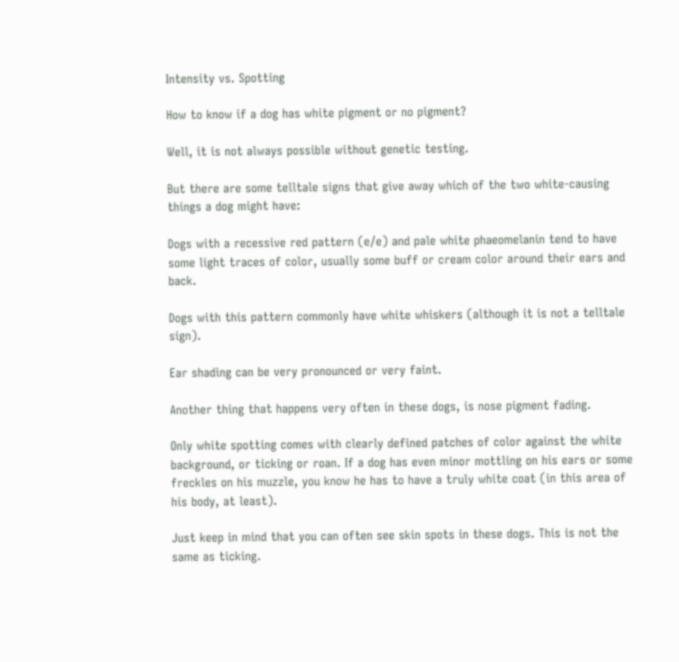Intensity vs. Spotting

How to know if a dog has white pigment or no pigment?

Well, it is not always possible without genetic testing.

But there are some telltale signs that give away which of the two white-causing things a dog might have:

Dogs with a recessive red pattern (e/e) and pale white phaeomelanin tend to have some light traces of color, usually some buff or cream color around their ears and back.

Dogs with this pattern commonly have white whiskers (although it is not a telltale sign).

Ear shading can be very pronounced or very faint.

Another thing that happens very often in these dogs, is nose pigment fading.

Only white spotting comes with clearly defined patches of color against the white background, or ticking or roan. If a dog has even minor mottling on his ears or some freckles on his muzzle, you know he has to have a truly white coat (in this area of his body, at least).

Just keep in mind that you can often see skin spots in these dogs. This is not the same as ticking.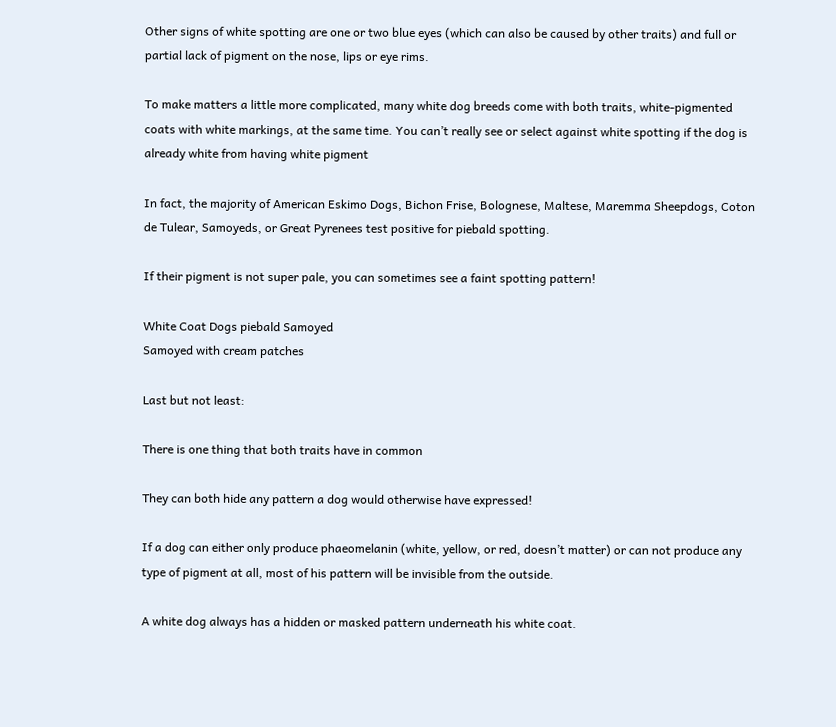Other signs of white spotting are one or two blue eyes (which can also be caused by other traits) and full or partial lack of pigment on the nose, lips or eye rims.

To make matters a little more complicated, many white dog breeds come with both traits, white-pigmented coats with white markings, at the same time. You can’t really see or select against white spotting if the dog is already white from having white pigment

In fact, the majority of American Eskimo Dogs, Bichon Frise, Bolognese, Maltese, Maremma Sheepdogs, Coton de Tulear, Samoyeds, or Great Pyrenees test positive for piebald spotting.

If their pigment is not super pale, you can sometimes see a faint spotting pattern!

White Coat Dogs piebald Samoyed
Samoyed with cream patches

Last but not least:

There is one thing that both traits have in common

They can both hide any pattern a dog would otherwise have expressed!

If a dog can either only produce phaeomelanin (white, yellow, or red, doesn’t matter) or can not produce any type of pigment at all, most of his pattern will be invisible from the outside.

A white dog always has a hidden or masked pattern underneath his white coat.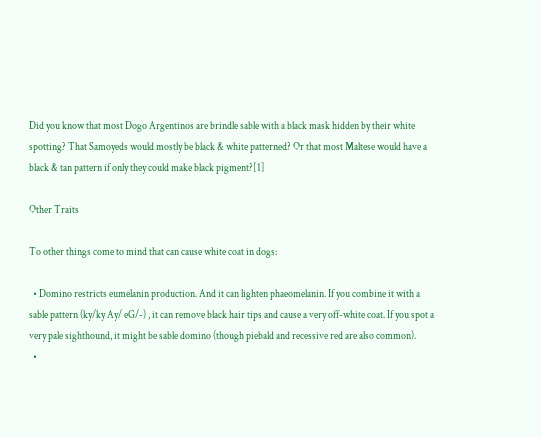Did you know that most Dogo Argentinos are brindle sable with a black mask hidden by their white spotting? That Samoyeds would mostly be black & white patterned? Or that most Maltese would have a black & tan pattern if only they could make black pigment?[1]

Other Traits

To other things come to mind that can cause white coat in dogs:

  • Domino restricts eumelanin production. And it can lighten phaeomelanin. If you combine it with a sable pattern (ky/ky Ay/ eG/-) , it can remove black hair tips and cause a very off-white coat. If you spot a very pale sighthound, it might be sable domino (though piebald and recessive red are also common).
  •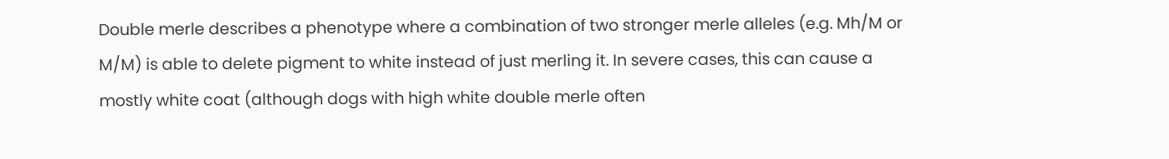Double merle describes a phenotype where a combination of two stronger merle alleles (e.g. Mh/M or M/M) is able to delete pigment to white instead of just merling it. In severe cases, this can cause a mostly white coat (although dogs with high white double merle often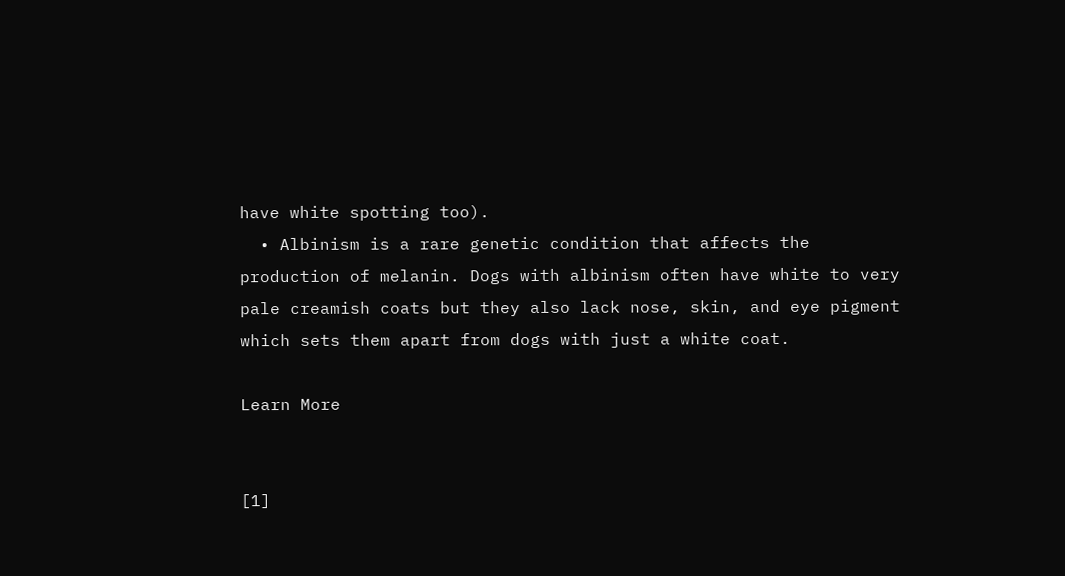have white spotting too).
  • Albinism is a rare genetic condition that affects the production of melanin. Dogs with albinism often have white to very pale creamish coats but they also lack nose, skin, and eye pigment which sets them apart from dogs with just a white coat.

Learn More


[1]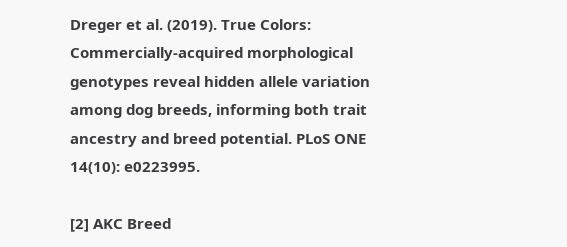Dreger et al. (2019). True Colors: Commercially-acquired morphological genotypes reveal hidden allele variation among dog breeds, informing both trait ancestry and breed potential. PLoS ONE 14(10): e0223995.

[2] AKC Breed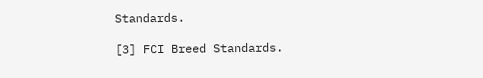Standards.

[3] FCI Breed Standards.